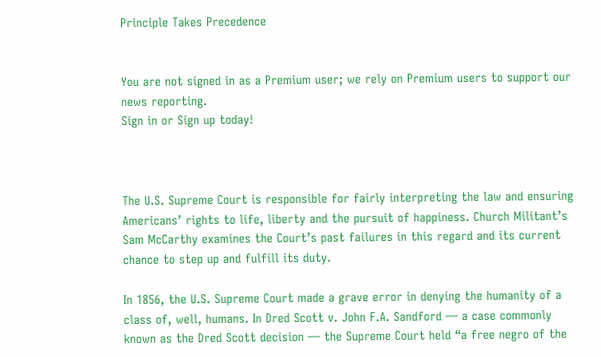Principle Takes Precedence


You are not signed in as a Premium user; we rely on Premium users to support our news reporting.
Sign in or Sign up today!



The U.S. Supreme Court is responsible for fairly interpreting the law and ensuring Americans’ rights to life, liberty and the pursuit of happiness. Church Militant’s Sam McCarthy examines the Court’s past failures in this regard and its current chance to step up and fulfill its duty.

In 1856, the U.S. Supreme Court made a grave error in denying the humanity of a class of, well, humans. In Dred Scott v. John F.A. Sandford — a case commonly known as the Dred Scott decision — the Supreme Court held “a free negro of the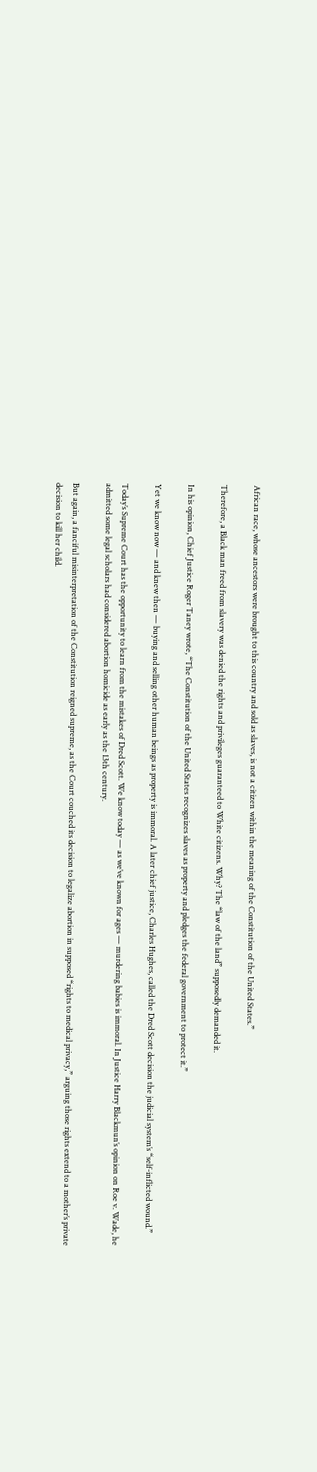African race, whose ancestors were brought to this country and sold as slaves, is not a citizen within the meaning of the Constitution of the United States.”

Therefore, a Black man freed from slavery was denied the rights and privileges guaranteed to White citizens. Why? The “law of the land” supposedly demanded it.

In his opinion, Chief Justice Roger Taney wrote, “The Constitution of the United States recognizes slaves as property and pledges the federal government to protect it.”

Yet we know now — and knew then — buying and selling other human beings as property is immoral. A later chief justice, Charles Hughes, called the Dred Scott decision the judicial system’s “self-inflicted wound.”

Today’s Supreme Court has the opportunity to learn from the mistakes of Dred Scott. We know today — as we’ve known for ages — murdering babies is immoral. In Justice Harry Blackmun’s opinion on Roe v. Wade, he admitted some legal scholars had considered abortion homicide as early as the 13th century.

But again, a fanciful misinterpretation of the Constitution reigned supreme, as the Court couched its decision to legalize abortion in supposed “rights to medical privacy,” arguing those rights extend to a mother’s private decision to kill her child.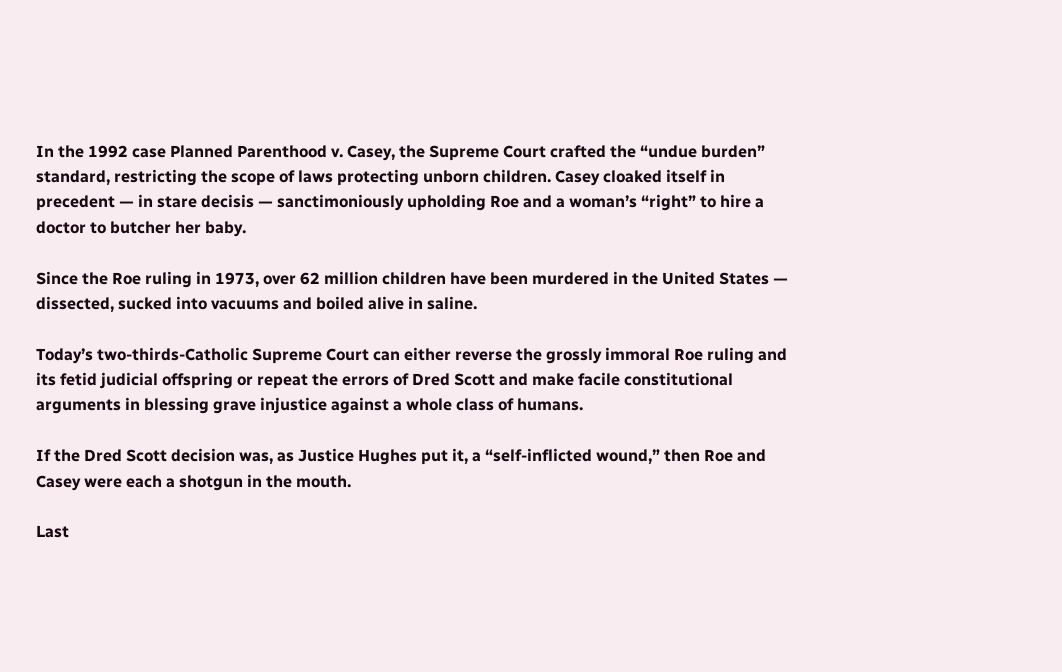In the 1992 case Planned Parenthood v. Casey, the Supreme Court crafted the “undue burden” standard, restricting the scope of laws protecting unborn children. Casey cloaked itself in precedent — in stare decisis — sanctimoniously upholding Roe and a woman’s “right” to hire a doctor to butcher her baby.

Since the Roe ruling in 1973, over 62 million children have been murdered in the United States — dissected, sucked into vacuums and boiled alive in saline.

Today’s two-thirds-Catholic Supreme Court can either reverse the grossly immoral Roe ruling and its fetid judicial offspring or repeat the errors of Dred Scott and make facile constitutional arguments in blessing grave injustice against a whole class of humans.

If the Dred Scott decision was, as Justice Hughes put it, a “self-inflicted wound,” then Roe and Casey were each a shotgun in the mouth.

Last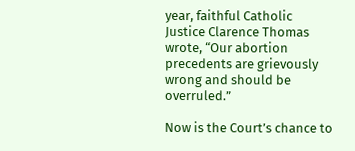year, faithful Catholic Justice Clarence Thomas wrote, “Our abortion precedents are grievously wrong and should be overruled.”

Now is the Court’s chance to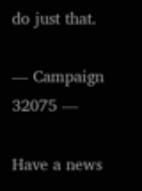do just that.

— Campaign 32075 —

Have a news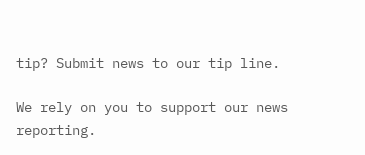tip? Submit news to our tip line.

We rely on you to support our news reporting.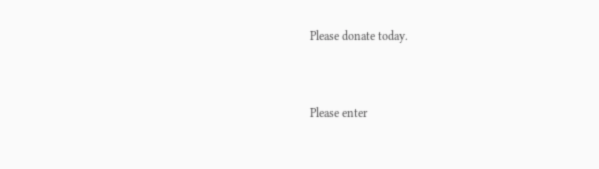Please donate today.


Please enter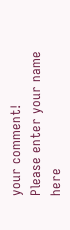your comment!
Please enter your name here